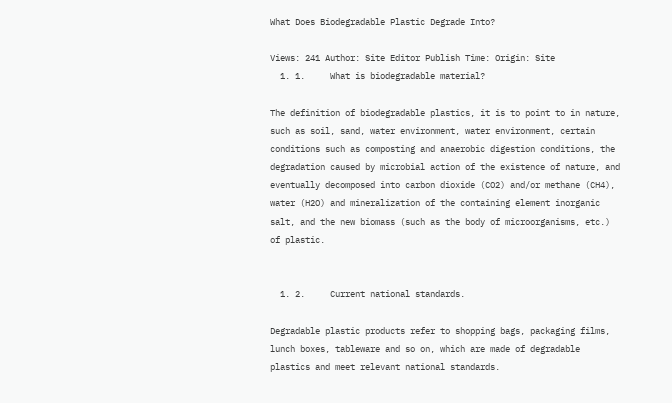What Does Biodegradable Plastic Degrade Into?

Views: 241 Author: Site Editor Publish Time: Origin: Site
  1. 1.     What is biodegradable material?

The definition of biodegradable plastics, it is to point to in nature, such as soil, sand, water environment, water environment, certain conditions such as composting and anaerobic digestion conditions, the degradation caused by microbial action of the existence of nature, and eventually decomposed into carbon dioxide (CO2) and/or methane (CH4), water (H2O) and mineralization of the containing element inorganic salt, and the new biomass (such as the body of microorganisms, etc.) of plastic.


  1. 2.     Current national standards.

Degradable plastic products refer to shopping bags, packaging films, lunch boxes, tableware and so on, which are made of degradable plastics and meet relevant national standards.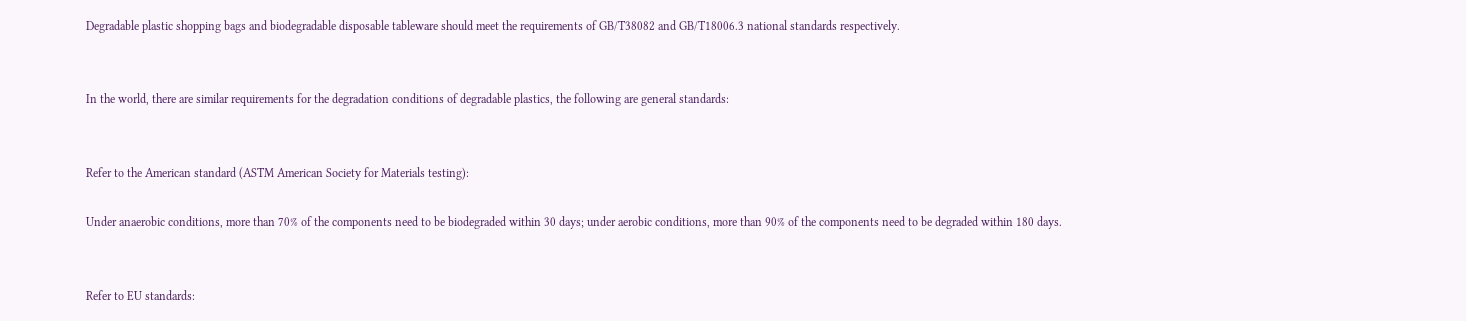Degradable plastic shopping bags and biodegradable disposable tableware should meet the requirements of GB/T38082 and GB/T18006.3 national standards respectively.


In the world, there are similar requirements for the degradation conditions of degradable plastics, the following are general standards:


Refer to the American standard (ASTM American Society for Materials testing):

Under anaerobic conditions, more than 70% of the components need to be biodegraded within 30 days; under aerobic conditions, more than 90% of the components need to be degraded within 180 days.


Refer to EU standards: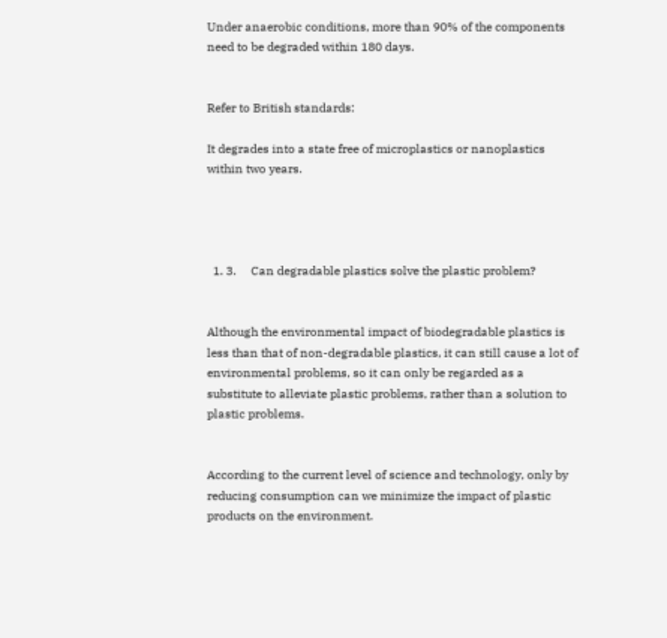Under anaerobic conditions, more than 90% of the components need to be degraded within 180 days.


Refer to British standards:

It degrades into a state free of microplastics or nanoplastics within two years.




  1. 3.     Can degradable plastics solve the plastic problem?


Although the environmental impact of biodegradable plastics is less than that of non-degradable plastics, it can still cause a lot of environmental problems, so it can only be regarded as a substitute to alleviate plastic problems, rather than a solution to plastic problems.


According to the current level of science and technology, only by reducing consumption can we minimize the impact of plastic products on the environment.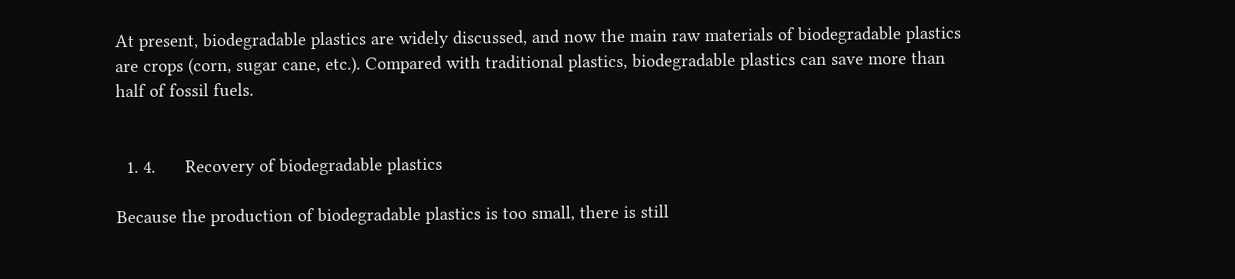At present, biodegradable plastics are widely discussed, and now the main raw materials of biodegradable plastics are crops (corn, sugar cane, etc.). Compared with traditional plastics, biodegradable plastics can save more than half of fossil fuels.


  1. 4.      Recovery of biodegradable plastics

Because the production of biodegradable plastics is too small, there is still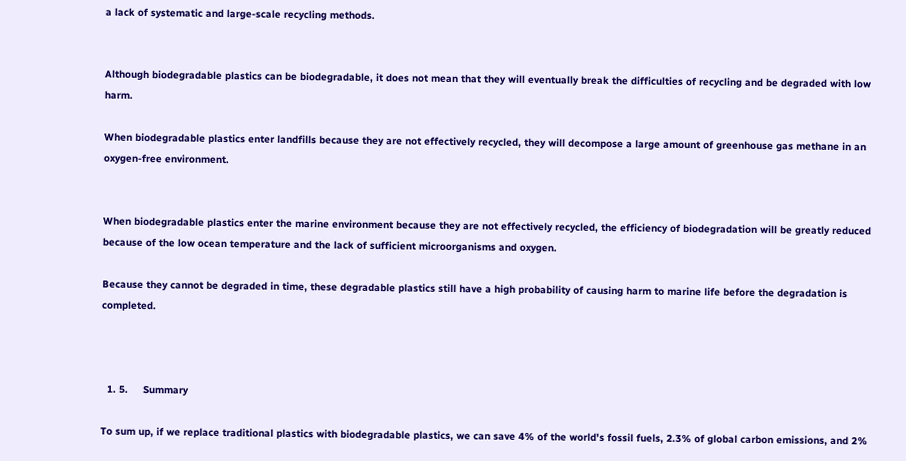a lack of systematic and large-scale recycling methods.


Although biodegradable plastics can be biodegradable, it does not mean that they will eventually break the difficulties of recycling and be degraded with low harm.

When biodegradable plastics enter landfills because they are not effectively recycled, they will decompose a large amount of greenhouse gas methane in an oxygen-free environment.


When biodegradable plastics enter the marine environment because they are not effectively recycled, the efficiency of biodegradation will be greatly reduced because of the low ocean temperature and the lack of sufficient microorganisms and oxygen.

Because they cannot be degraded in time, these degradable plastics still have a high probability of causing harm to marine life before the degradation is completed.



  1. 5.     Summary

To sum up, if we replace traditional plastics with biodegradable plastics, we can save 4% of the world's fossil fuels, 2.3% of global carbon emissions, and 2%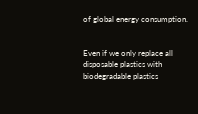of global energy consumption.


Even if we only replace all disposable plastics with biodegradable plastics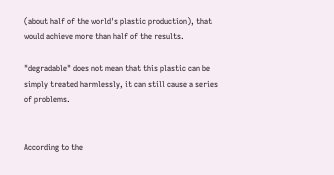(about half of the world's plastic production), that would achieve more than half of the results.

"degradable" does not mean that this plastic can be simply treated harmlessly, it can still cause a series of problems.


According to the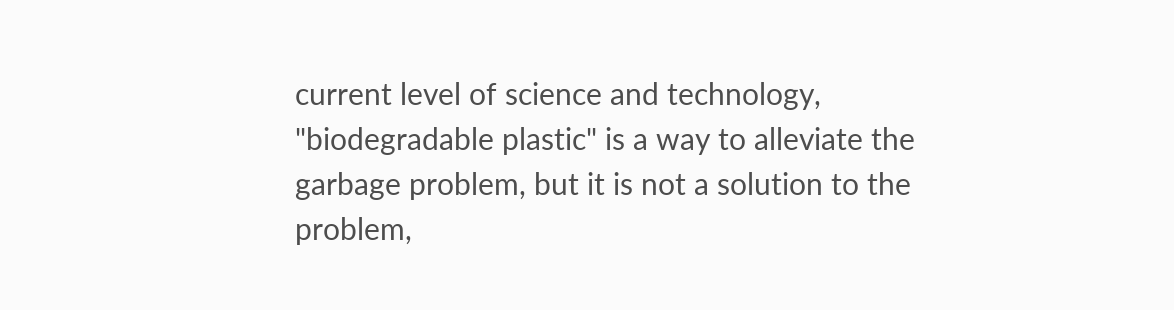current level of science and technology, "biodegradable plastic" is a way to alleviate the garbage problem, but it is not a solution to the problem,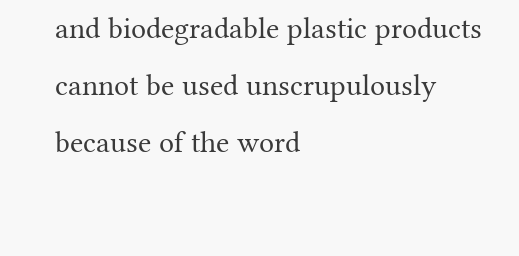and biodegradable plastic products cannot be used unscrupulously because of the word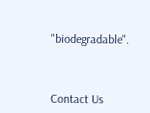"biodegradable".



Contact Us